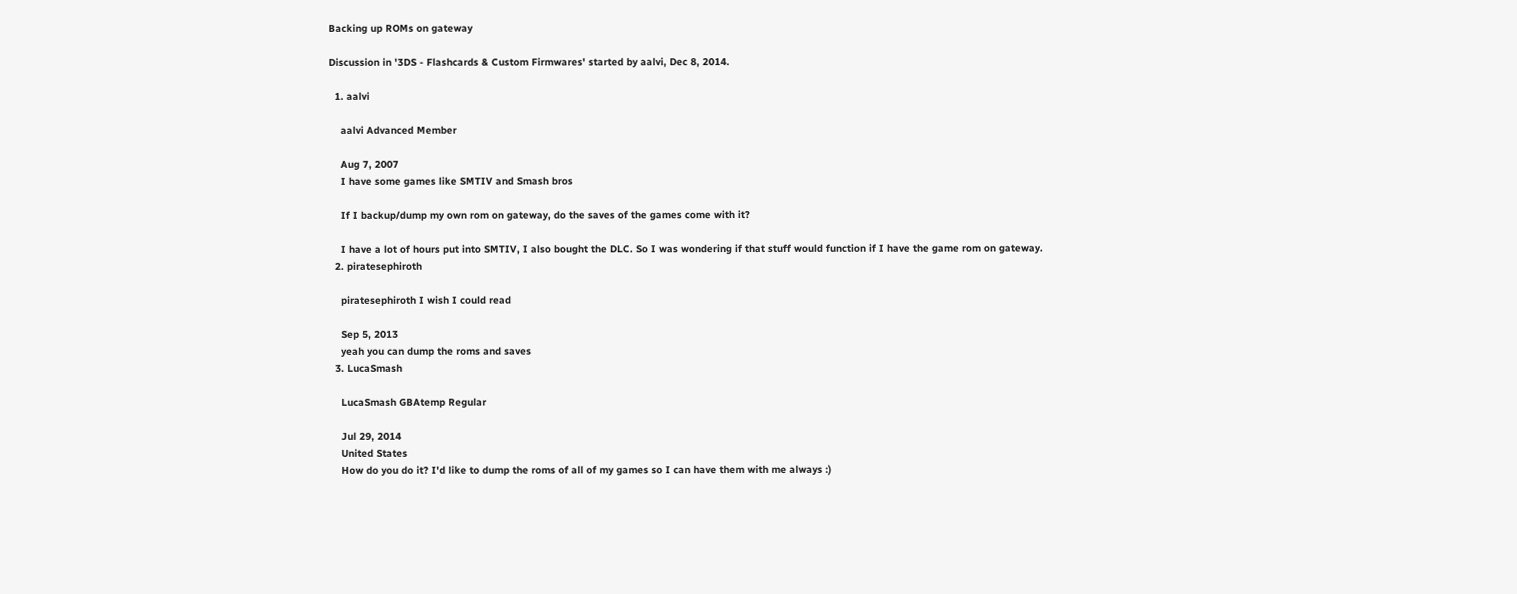Backing up ROMs on gateway

Discussion in '3DS - Flashcards & Custom Firmwares' started by aalvi, Dec 8, 2014.

  1. aalvi

    aalvi Advanced Member

    Aug 7, 2007
    I have some games like SMTIV and Smash bros

    If I backup/dump my own rom on gateway, do the saves of the games come with it?

    I have a lot of hours put into SMTIV, I also bought the DLC. So I was wondering if that stuff would function if I have the game rom on gateway.
  2. piratesephiroth

    piratesephiroth I wish I could read

    Sep 5, 2013
    yeah you can dump the roms and saves
  3. LucaSmash

    LucaSmash GBAtemp Regular

    Jul 29, 2014
    United States
    How do you do it? I'd like to dump the roms of all of my games so I can have them with me always :)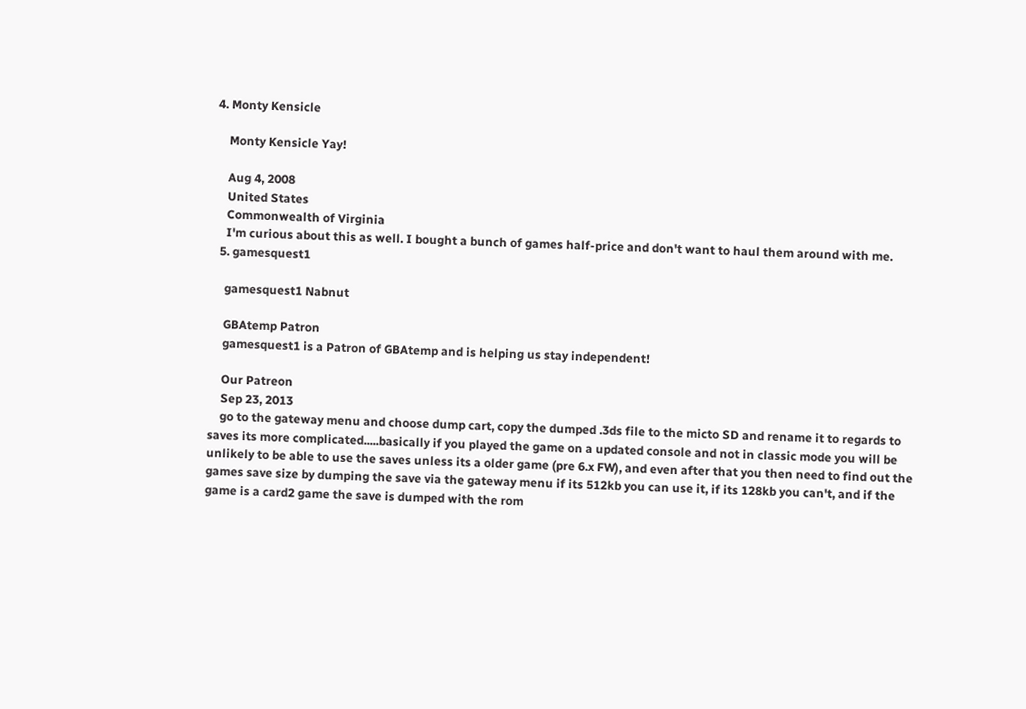4. Monty Kensicle

    Monty Kensicle Yay!

    Aug 4, 2008
    United States
    Commonwealth of Virginia
    I'm curious about this as well. I bought a bunch of games half-price and don't want to haul them around with me.
  5. gamesquest1

    gamesquest1 Nabnut

    GBAtemp Patron
    gamesquest1 is a Patron of GBAtemp and is helping us stay independent!

    Our Patreon
    Sep 23, 2013
    go to the gateway menu and choose dump cart, copy the dumped .3ds file to the micto SD and rename it to regards to saves its more complicated.....basically if you played the game on a updated console and not in classic mode you will be unlikely to be able to use the saves unless its a older game (pre 6.x FW), and even after that you then need to find out the games save size by dumping the save via the gateway menu if its 512kb you can use it, if its 128kb you can't, and if the game is a card2 game the save is dumped with the rom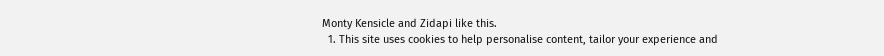Monty Kensicle and Zidapi like this.
  1. This site uses cookies to help personalise content, tailor your experience and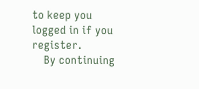to keep you logged in if you register.
    By continuing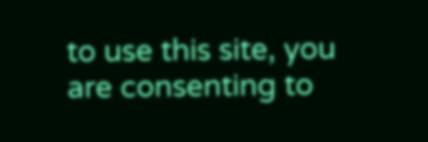to use this site, you are consenting to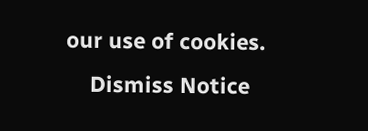our use of cookies.
    Dismiss Notice